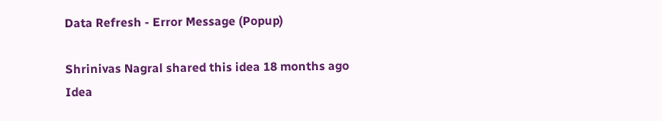Data Refresh - Error Message (Popup)

Shrinivas Nagral shared this idea 18 months ago
Idea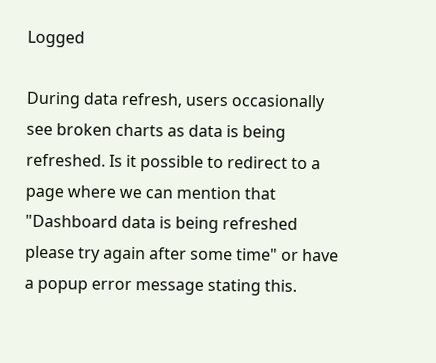Logged

During data refresh, users occasionally see broken charts as data is being refreshed. Is it possible to redirect to a page where we can mention that "Dashboard data is being refreshed please try again after some time" or have a popup error message stating this.